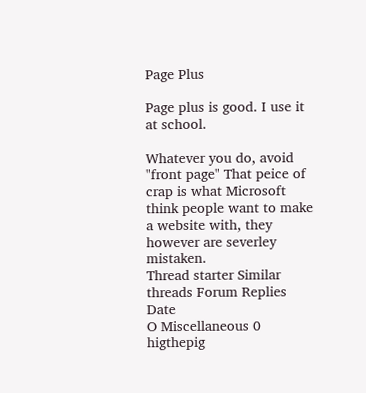Page Plus

Page plus is good. I use it at school.

Whatever you do, avoid "front page" That peice of crap is what Microsoft think people want to make a website with, they however are severley mistaken.
Thread starter Similar threads Forum Replies Date
O Miscellaneous 0
higthepig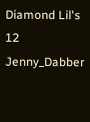Diamond Lil's 12
Jenny_Dabber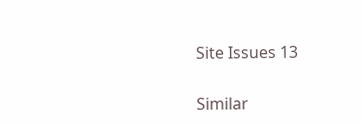Site Issues 13

Similar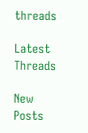threads

Latest Threads

New Posts